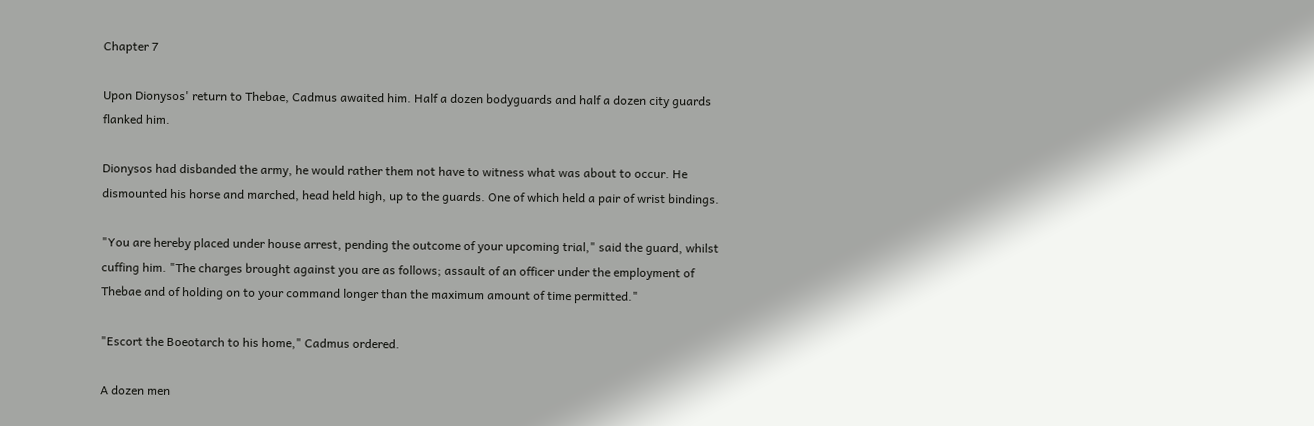Chapter 7

Upon Dionysos' return to Thebae, Cadmus awaited him. Half a dozen bodyguards and half a dozen city guards flanked him.

Dionysos had disbanded the army, he would rather them not have to witness what was about to occur. He dismounted his horse and marched, head held high, up to the guards. One of which held a pair of wrist bindings.

"You are hereby placed under house arrest, pending the outcome of your upcoming trial," said the guard, whilst cuffing him. "The charges brought against you are as follows; assault of an officer under the employment of Thebae and of holding on to your command longer than the maximum amount of time permitted."

"Escort the Boeotarch to his home," Cadmus ordered.

A dozen men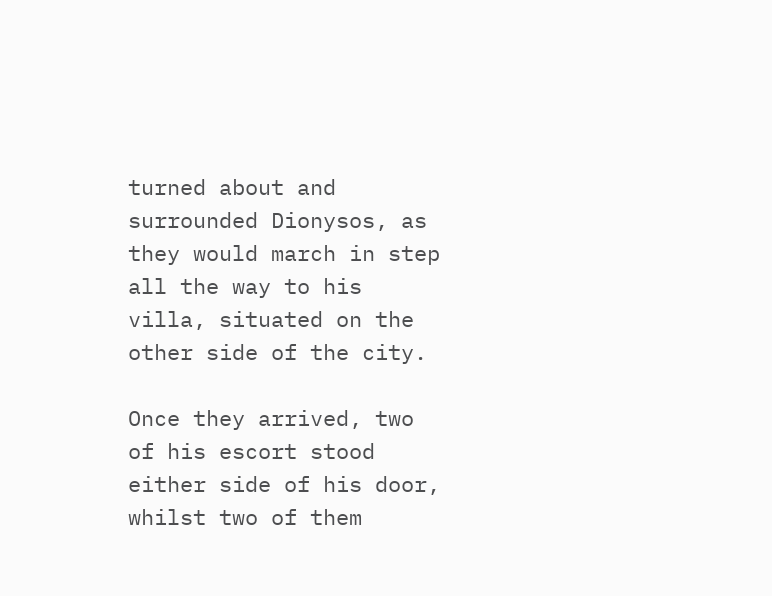turned about and surrounded Dionysos, as they would march in step all the way to his villa, situated on the other side of the city.

Once they arrived, two of his escort stood either side of his door, whilst two of them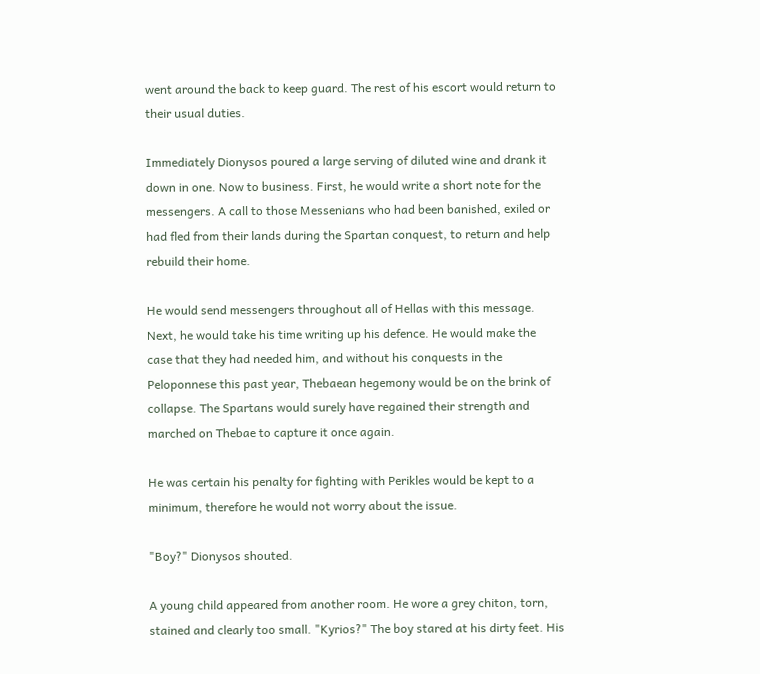went around the back to keep guard. The rest of his escort would return to their usual duties.

Immediately Dionysos poured a large serving of diluted wine and drank it down in one. Now to business. First, he would write a short note for the messengers. A call to those Messenians who had been banished, exiled or had fled from their lands during the Spartan conquest, to return and help rebuild their home.

He would send messengers throughout all of Hellas with this message. Next, he would take his time writing up his defence. He would make the case that they had needed him, and without his conquests in the Peloponnese this past year, Thebaean hegemony would be on the brink of collapse. The Spartans would surely have regained their strength and marched on Thebae to capture it once again.

He was certain his penalty for fighting with Perikles would be kept to a minimum, therefore he would not worry about the issue.

"Boy?" Dionysos shouted.

A young child appeared from another room. He wore a grey chiton, torn, stained and clearly too small. "Kyrios?" The boy stared at his dirty feet. His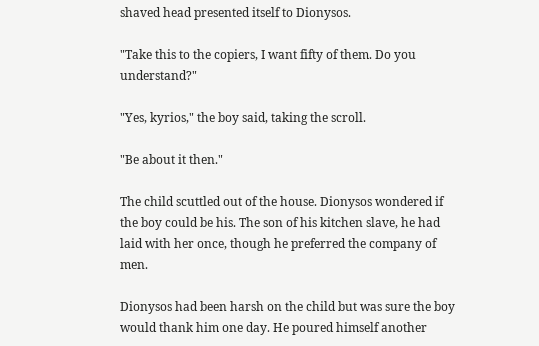shaved head presented itself to Dionysos.

"Take this to the copiers, I want fifty of them. Do you understand?"

"Yes, kyrios," the boy said, taking the scroll.

"Be about it then."

The child scuttled out of the house. Dionysos wondered if the boy could be his. The son of his kitchen slave, he had laid with her once, though he preferred the company of men.

Dionysos had been harsh on the child but was sure the boy would thank him one day. He poured himself another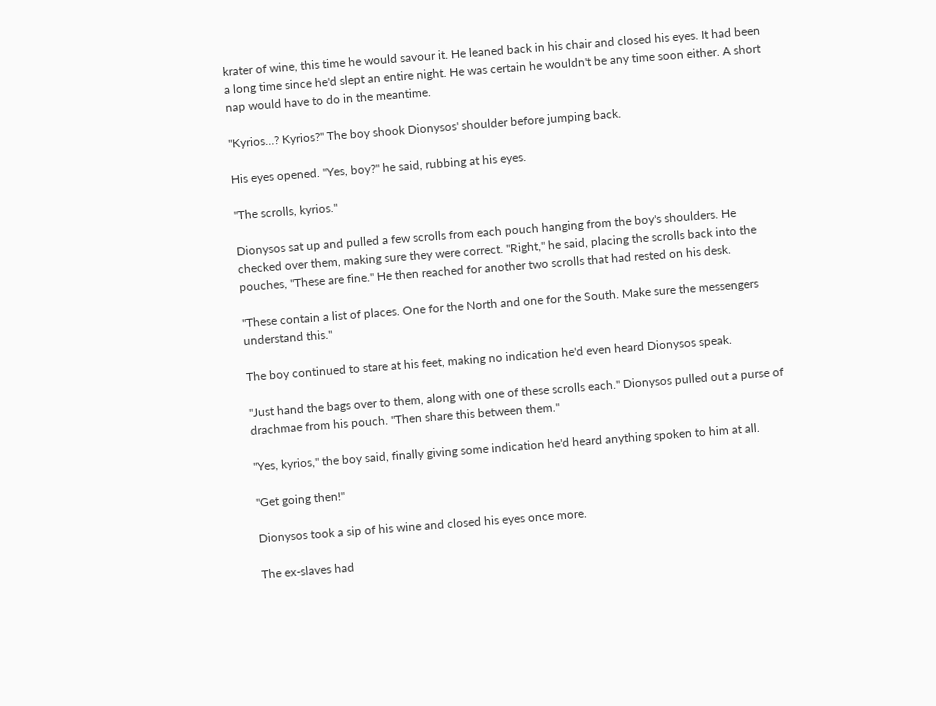krater of wine, this time he would savour it. He leaned back in his chair and closed his eyes. It had been a long time since he'd slept an entire night. He was certain he wouldn't be any time soon either. A short nap would have to do in the meantime.

"Kyrios…? Kyrios?" The boy shook Dionysos' shoulder before jumping back.

His eyes opened. "Yes, boy?" he said, rubbing at his eyes.

"The scrolls, kyrios."

Dionysos sat up and pulled a few scrolls from each pouch hanging from the boy's shoulders. He checked over them, making sure they were correct. "Right," he said, placing the scrolls back into the pouches, "These are fine." He then reached for another two scrolls that had rested on his desk.

"These contain a list of places. One for the North and one for the South. Make sure the messengers understand this."

The boy continued to stare at his feet, making no indication he'd even heard Dionysos speak.

"Just hand the bags over to them, along with one of these scrolls each." Dionysos pulled out a purse of drachmae from his pouch. "Then share this between them."

"Yes, kyrios," the boy said, finally giving some indication he'd heard anything spoken to him at all.

"Get going then!"

Dionysos took a sip of his wine and closed his eyes once more.

The ex-slaves had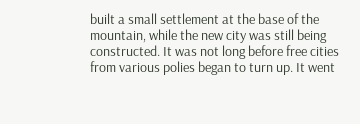built a small settlement at the base of the mountain, while the new city was still being constructed. It was not long before free cities from various polies began to turn up. It went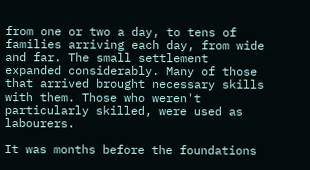from one or two a day, to tens of families arriving each day, from wide and far. The small settlement expanded considerably. Many of those that arrived brought necessary skills with them. Those who weren't particularly skilled, were used as labourers.

It was months before the foundations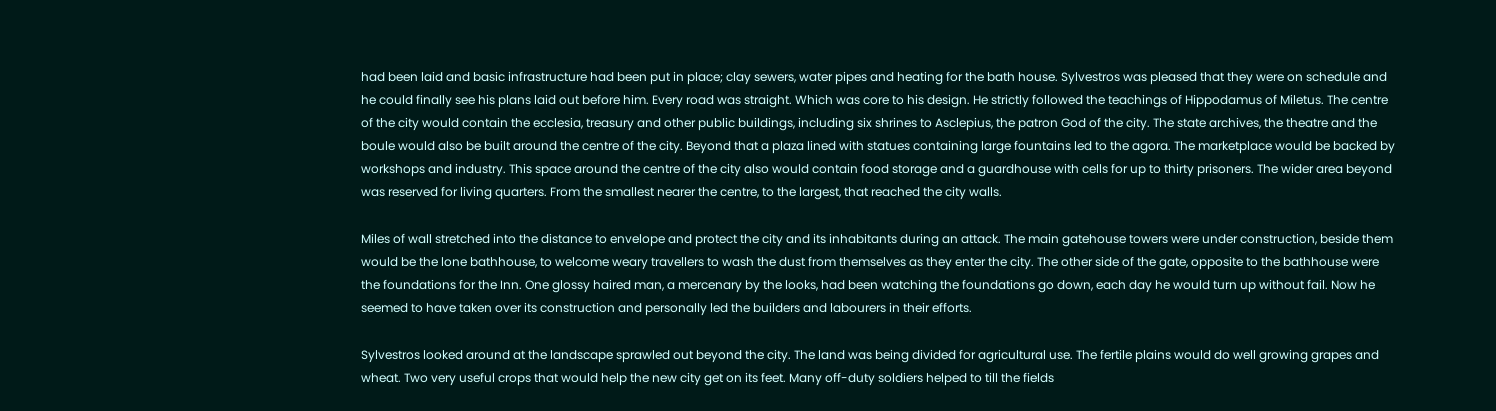had been laid and basic infrastructure had been put in place; clay sewers, water pipes and heating for the bath house. Sylvestros was pleased that they were on schedule and he could finally see his plans laid out before him. Every road was straight. Which was core to his design. He strictly followed the teachings of Hippodamus of Miletus. The centre of the city would contain the ecclesia, treasury and other public buildings, including six shrines to Asclepius, the patron God of the city. The state archives, the theatre and the boule would also be built around the centre of the city. Beyond that a plaza lined with statues containing large fountains led to the agora. The marketplace would be backed by workshops and industry. This space around the centre of the city also would contain food storage and a guardhouse with cells for up to thirty prisoners. The wider area beyond was reserved for living quarters. From the smallest nearer the centre, to the largest, that reached the city walls.

Miles of wall stretched into the distance to envelope and protect the city and its inhabitants during an attack. The main gatehouse towers were under construction, beside them would be the lone bathhouse, to welcome weary travellers to wash the dust from themselves as they enter the city. The other side of the gate, opposite to the bathhouse were the foundations for the Inn. One glossy haired man, a mercenary by the looks, had been watching the foundations go down, each day he would turn up without fail. Now he seemed to have taken over its construction and personally led the builders and labourers in their efforts.

Sylvestros looked around at the landscape sprawled out beyond the city. The land was being divided for agricultural use. The fertile plains would do well growing grapes and wheat. Two very useful crops that would help the new city get on its feet. Many off-duty soldiers helped to till the fields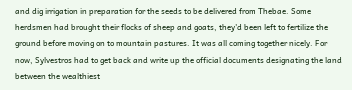and dig irrigation in preparation for the seeds to be delivered from Thebae. Some herdsmen had brought their flocks of sheep and goats, they'd been left to fertilize the ground before moving on to mountain pastures. It was all coming together nicely. For now, Sylvestros had to get back and write up the official documents designating the land between the wealthiest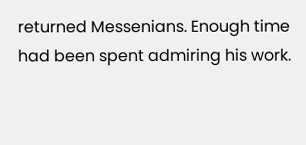returned Messenians. Enough time had been spent admiring his work.